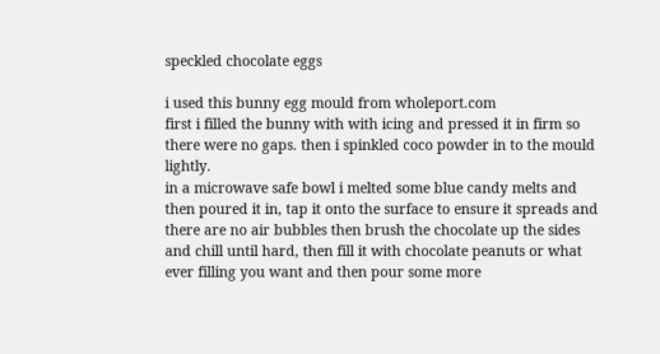speckled chocolate eggs

i used this bunny egg mould from wholeport.com
first i filled the bunny with with icing and pressed it in firm so there were no gaps. then i spinkled coco powder in to the mould lightly.
in a microwave safe bowl i melted some blue candy melts and then poured it in, tap it onto the surface to ensure it spreads and there are no air bubbles then brush the chocolate up the sides and chill until hard, then fill it with chocolate peanuts or what ever filling you want and then pour some more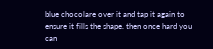blue chocolare over it and tap it again to ensure it fills the shape. then once hard you can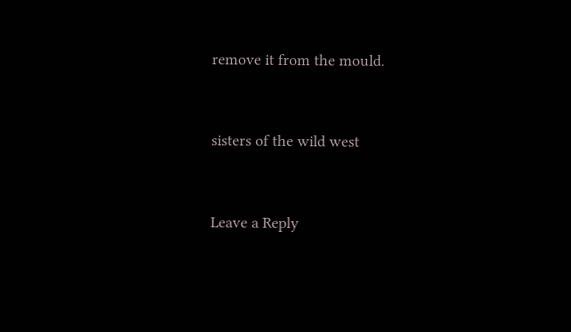remove it from the mould.


sisters of the wild west


Leave a Reply